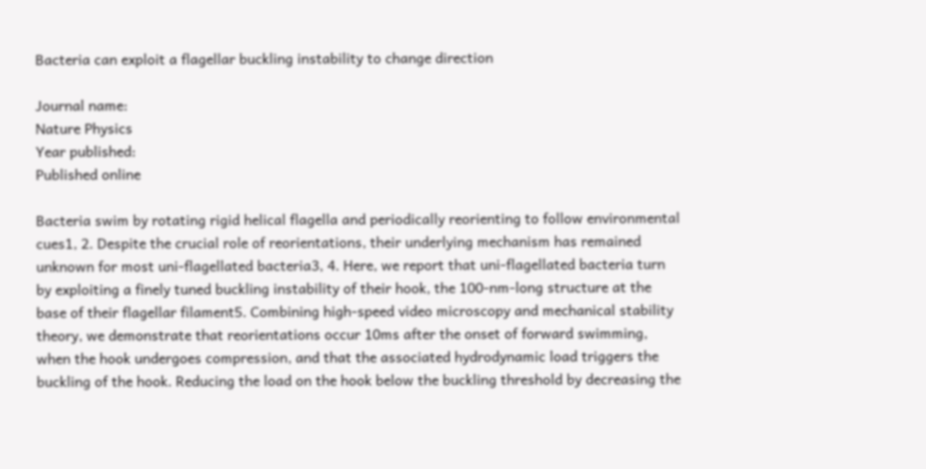Bacteria can exploit a flagellar buckling instability to change direction

Journal name:
Nature Physics
Year published:
Published online

Bacteria swim by rotating rigid helical flagella and periodically reorienting to follow environmental cues1, 2. Despite the crucial role of reorientations, their underlying mechanism has remained unknown for most uni-flagellated bacteria3, 4. Here, we report that uni-flagellated bacteria turn by exploiting a finely tuned buckling instability of their hook, the 100-nm-long structure at the base of their flagellar filament5. Combining high-speed video microscopy and mechanical stability theory, we demonstrate that reorientations occur 10ms after the onset of forward swimming, when the hook undergoes compression, and that the associated hydrodynamic load triggers the buckling of the hook. Reducing the load on the hook below the buckling threshold by decreasing the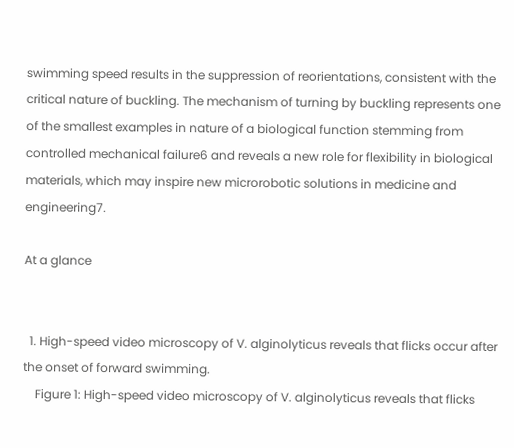swimming speed results in the suppression of reorientations, consistent with the critical nature of buckling. The mechanism of turning by buckling represents one of the smallest examples in nature of a biological function stemming from controlled mechanical failure6 and reveals a new role for flexibility in biological materials, which may inspire new microrobotic solutions in medicine and engineering7.

At a glance


  1. High-speed video microscopy of V. alginolyticus reveals that flicks occur after the onset of forward swimming.
    Figure 1: High-speed video microscopy of V. alginolyticus reveals that flicks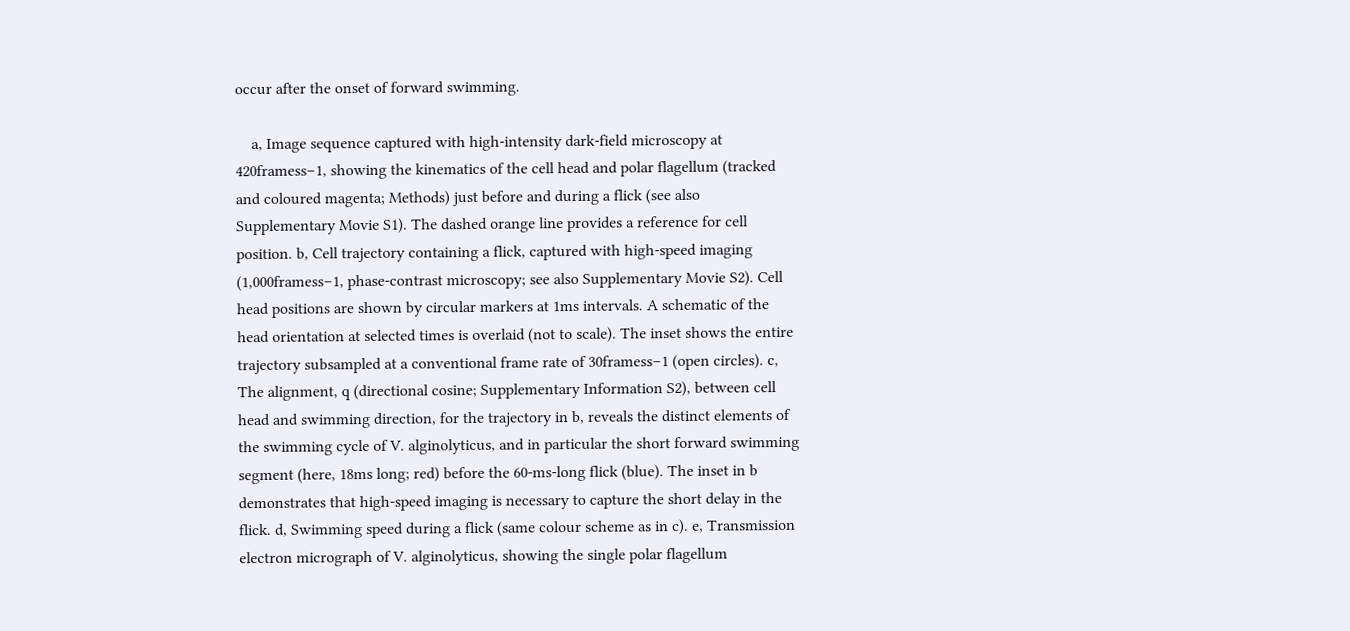occur after the onset of forward swimming.

    a, Image sequence captured with high-intensity dark-field microscopy at 420framess−1, showing the kinematics of the cell head and polar flagellum (tracked and coloured magenta; Methods) just before and during a flick (see also Supplementary Movie S1). The dashed orange line provides a reference for cell position. b, Cell trajectory containing a flick, captured with high-speed imaging (1,000framess−1, phase-contrast microscopy; see also Supplementary Movie S2). Cell head positions are shown by circular markers at 1ms intervals. A schematic of the head orientation at selected times is overlaid (not to scale). The inset shows the entire trajectory subsampled at a conventional frame rate of 30framess−1 (open circles). c, The alignment, q (directional cosine; Supplementary Information S2), between cell head and swimming direction, for the trajectory in b, reveals the distinct elements of the swimming cycle of V. alginolyticus, and in particular the short forward swimming segment (here, 18ms long; red) before the 60-ms-long flick (blue). The inset in b demonstrates that high-speed imaging is necessary to capture the short delay in the flick. d, Swimming speed during a flick (same colour scheme as in c). e, Transmission electron micrograph of V. alginolyticus, showing the single polar flagellum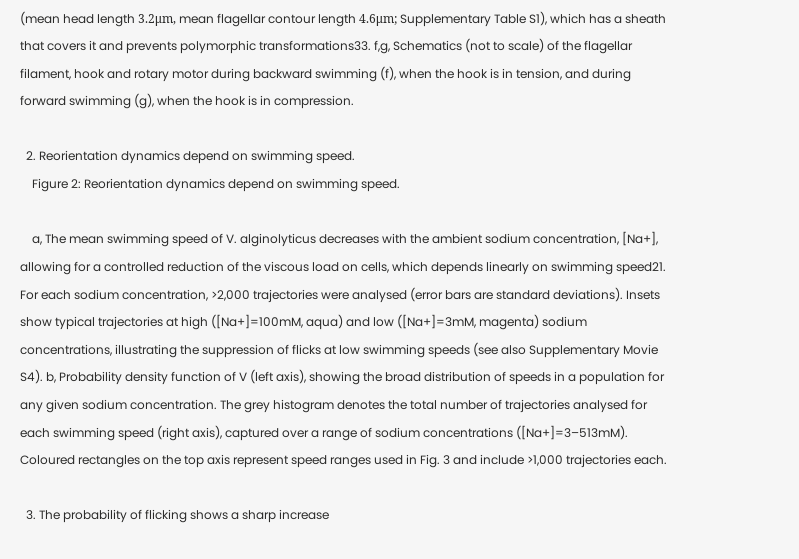(mean head length 3.2μm, mean flagellar contour length 4.6μm; Supplementary Table S1), which has a sheath that covers it and prevents polymorphic transformations33. f,g, Schematics (not to scale) of the flagellar filament, hook and rotary motor during backward swimming (f), when the hook is in tension, and during forward swimming (g), when the hook is in compression.

  2. Reorientation dynamics depend on swimming speed.
    Figure 2: Reorientation dynamics depend on swimming speed.

    a, The mean swimming speed of V. alginolyticus decreases with the ambient sodium concentration, [Na+], allowing for a controlled reduction of the viscous load on cells, which depends linearly on swimming speed21. For each sodium concentration, >2,000 trajectories were analysed (error bars are standard deviations). Insets show typical trajectories at high ([Na+]=100mM, aqua) and low ([Na+]=3mM, magenta) sodium concentrations, illustrating the suppression of flicks at low swimming speeds (see also Supplementary Movie S4). b, Probability density function of V (left axis), showing the broad distribution of speeds in a population for any given sodium concentration. The grey histogram denotes the total number of trajectories analysed for each swimming speed (right axis), captured over a range of sodium concentrations ([Na+]=3–513mM). Coloured rectangles on the top axis represent speed ranges used in Fig. 3 and include >1,000 trajectories each.

  3. The probability of flicking shows a sharp increase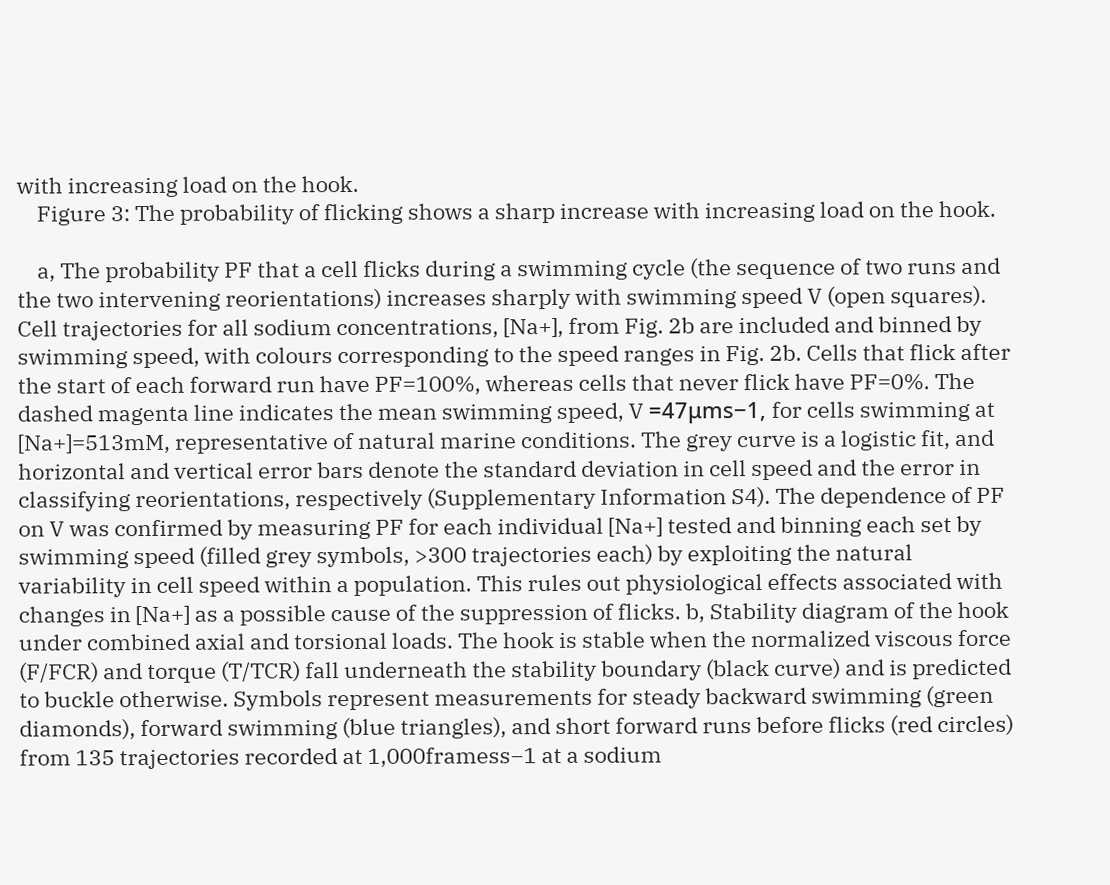with increasing load on the hook.
    Figure 3: The probability of flicking shows a sharp increase with increasing load on the hook.

    a, The probability PF that a cell flicks during a swimming cycle (the sequence of two runs and the two intervening reorientations) increases sharply with swimming speed V (open squares). Cell trajectories for all sodium concentrations, [Na+], from Fig. 2b are included and binned by swimming speed, with colours corresponding to the speed ranges in Fig. 2b. Cells that flick after the start of each forward run have PF=100%, whereas cells that never flick have PF=0%. The dashed magenta line indicates the mean swimming speed, V =47μms−1, for cells swimming at [Na+]=513mM, representative of natural marine conditions. The grey curve is a logistic fit, and horizontal and vertical error bars denote the standard deviation in cell speed and the error in classifying reorientations, respectively (Supplementary Information S4). The dependence of PF on V was confirmed by measuring PF for each individual [Na+] tested and binning each set by swimming speed (filled grey symbols, >300 trajectories each) by exploiting the natural variability in cell speed within a population. This rules out physiological effects associated with changes in [Na+] as a possible cause of the suppression of flicks. b, Stability diagram of the hook under combined axial and torsional loads. The hook is stable when the normalized viscous force (F/FCR) and torque (T/TCR) fall underneath the stability boundary (black curve) and is predicted to buckle otherwise. Symbols represent measurements for steady backward swimming (green diamonds), forward swimming (blue triangles), and short forward runs before flicks (red circles) from 135 trajectories recorded at 1,000framess−1 at a sodium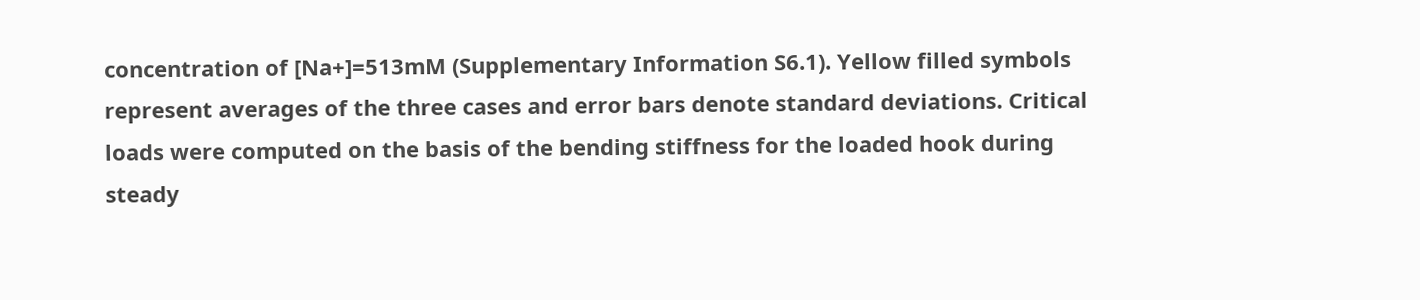concentration of [Na+]=513mM (Supplementary Information S6.1). Yellow filled symbols represent averages of the three cases and error bars denote standard deviations. Critical loads were computed on the basis of the bending stiffness for the loaded hook during steady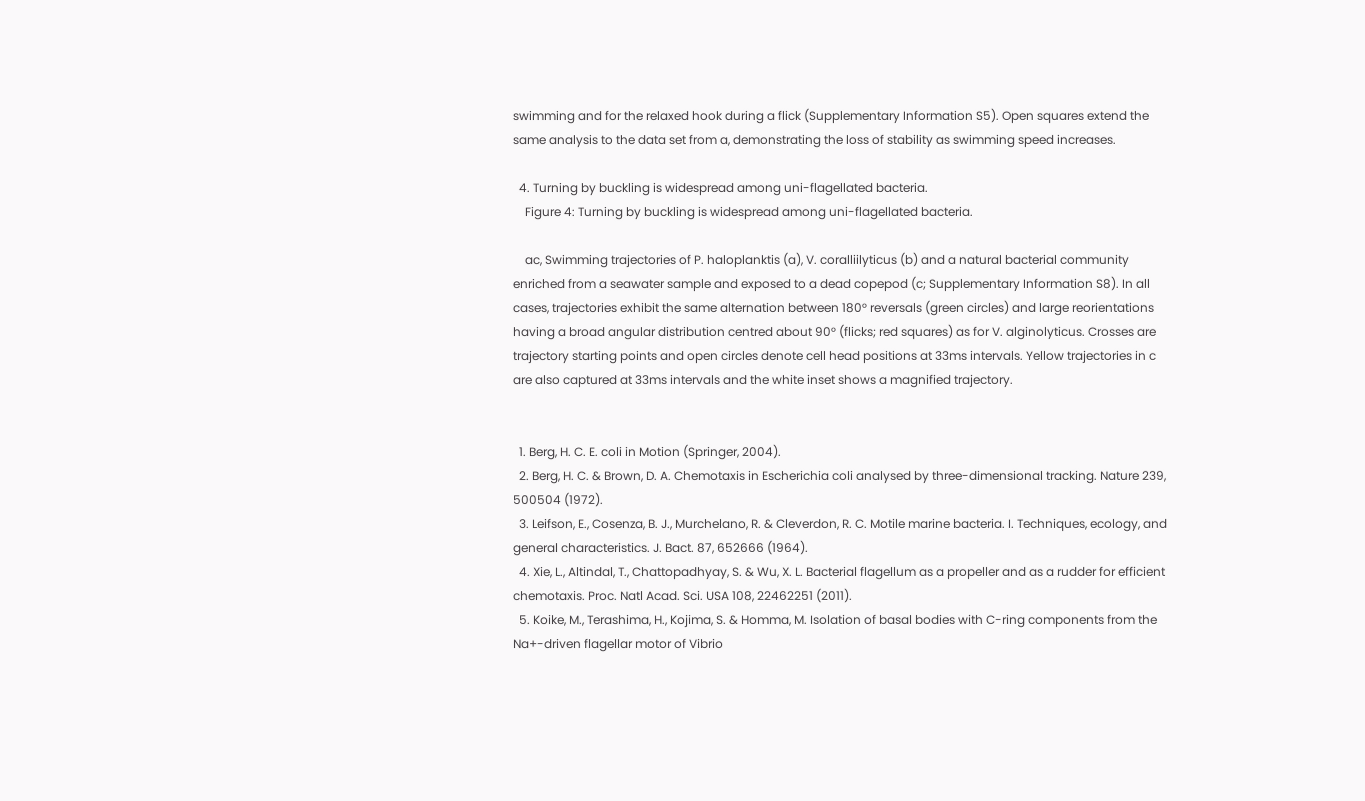swimming and for the relaxed hook during a flick (Supplementary Information S5). Open squares extend the same analysis to the data set from a, demonstrating the loss of stability as swimming speed increases.

  4. Turning by buckling is widespread among uni-flagellated bacteria.
    Figure 4: Turning by buckling is widespread among uni-flagellated bacteria.

    ac, Swimming trajectories of P. haloplanktis (a), V. coralliilyticus (b) and a natural bacterial community enriched from a seawater sample and exposed to a dead copepod (c; Supplementary Information S8). In all cases, trajectories exhibit the same alternation between 180° reversals (green circles) and large reorientations having a broad angular distribution centred about 90° (flicks; red squares) as for V. alginolyticus. Crosses are trajectory starting points and open circles denote cell head positions at 33ms intervals. Yellow trajectories in c are also captured at 33ms intervals and the white inset shows a magnified trajectory.


  1. Berg, H. C. E. coli in Motion (Springer, 2004).
  2. Berg, H. C. & Brown, D. A. Chemotaxis in Escherichia coli analysed by three-dimensional tracking. Nature 239, 500504 (1972).
  3. Leifson, E., Cosenza, B. J., Murchelano, R. & Cleverdon, R. C. Motile marine bacteria. I. Techniques, ecology, and general characteristics. J. Bact. 87, 652666 (1964).
  4. Xie, L., Altindal, T., Chattopadhyay, S. & Wu, X. L. Bacterial flagellum as a propeller and as a rudder for efficient chemotaxis. Proc. Natl Acad. Sci. USA 108, 22462251 (2011).
  5. Koike, M., Terashima, H., Kojima, S. & Homma, M. Isolation of basal bodies with C-ring components from the Na+-driven flagellar motor of Vibrio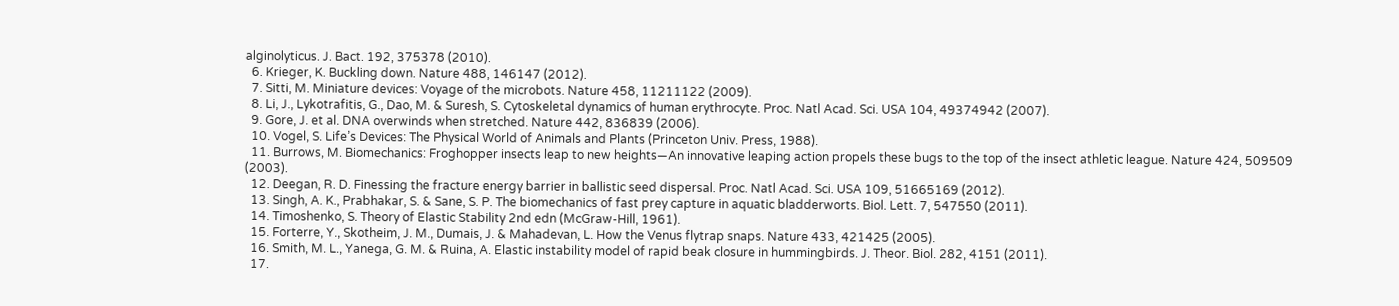alginolyticus. J. Bact. 192, 375378 (2010).
  6. Krieger, K. Buckling down. Nature 488, 146147 (2012).
  7. Sitti, M. Miniature devices: Voyage of the microbots. Nature 458, 11211122 (2009).
  8. Li, J., Lykotrafitis, G., Dao, M. & Suresh, S. Cytoskeletal dynamics of human erythrocyte. Proc. Natl Acad. Sci. USA 104, 49374942 (2007).
  9. Gore, J. et al. DNA overwinds when stretched. Nature 442, 836839 (2006).
  10. Vogel, S. Life’s Devices: The Physical World of Animals and Plants (Princeton Univ. Press, 1988).
  11. Burrows, M. Biomechanics: Froghopper insects leap to new heights—An innovative leaping action propels these bugs to the top of the insect athletic league. Nature 424, 509509 (2003).
  12. Deegan, R. D. Finessing the fracture energy barrier in ballistic seed dispersal. Proc. Natl Acad. Sci. USA 109, 51665169 (2012).
  13. Singh, A. K., Prabhakar, S. & Sane, S. P. The biomechanics of fast prey capture in aquatic bladderworts. Biol. Lett. 7, 547550 (2011).
  14. Timoshenko, S. Theory of Elastic Stability 2nd edn (McGraw-Hill, 1961).
  15. Forterre, Y., Skotheim, J. M., Dumais, J. & Mahadevan, L. How the Venus flytrap snaps. Nature 433, 421425 (2005).
  16. Smith, M. L., Yanega, G. M. & Ruina, A. Elastic instability model of rapid beak closure in hummingbirds. J. Theor. Biol. 282, 4151 (2011).
  17.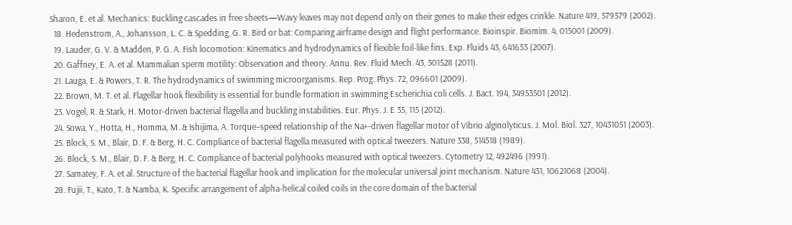Sharon, E. et al. Mechanics: Buckling cascades in free sheets—Wavy leaves may not depend only on their genes to make their edges crinkle. Nature 419, 579579 (2002).
  18. Hedenstrom, A., Johansson, L. C. & Spedding, G. R. Bird or bat: Comparing airframe design and flight performance. Bioinspir. Biomim. 4, 015001 (2009).
  19. Lauder, G. V. & Madden, P. G. A. Fish locomotion: Kinematics and hydrodynamics of flexible foil-like fins. Exp. Fluids 43, 641653 (2007).
  20. Gaffney, E. A. et al. Mammalian sperm motility: Observation and theory. Annu. Rev. Fluid Mech. 43, 501528 (2011).
  21. Lauga, E. & Powers, T. R. The hydrodynamics of swimming microorganisms. Rep. Prog. Phys. 72, 096601 (2009).
  22. Brown, M. T. et al. Flagellar hook flexibility is essential for bundle formation in swimming Escherichia coli cells. J. Bact. 194, 34953501 (2012).
  23. Vogel, R. & Stark, H. Motor-driven bacterial flagella and buckling instabilities. Eur. Phys. J. E 35, 115 (2012).
  24. Sowa, Y., Hotta, H., Homma, M. & Ishijima, A. Torque–speed relationship of the Na+-driven flagellar motor of Vibrio alginolyticus. J. Mol. Biol. 327, 10431051 (2003).
  25. Block, S. M., Blair, D. F. & Berg, H. C. Compliance of bacterial flagella measured with optical tweezers. Nature 338, 514518 (1989).
  26. Block, S. M., Blair, D. F. & Berg, H. C. Compliance of bacterial polyhooks measured with optical tweezers. Cytometry 12, 492496 (1991).
  27. Samatey, F. A. et al. Structure of the bacterial flagellar hook and implication for the molecular universal joint mechanism. Nature 431, 10621068 (2004).
  28. Fujii, T., Kato, T. & Namba, K. Specific arrangement of alpha-helical coiled coils in the core domain of the bacterial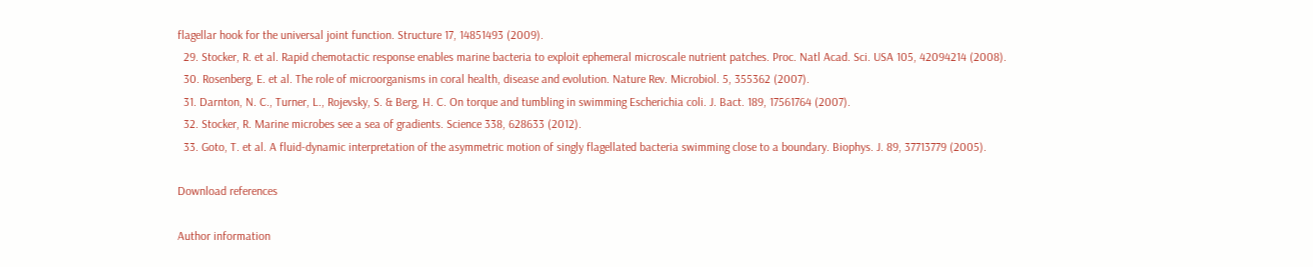flagellar hook for the universal joint function. Structure 17, 14851493 (2009).
  29. Stocker, R. et al. Rapid chemotactic response enables marine bacteria to exploit ephemeral microscale nutrient patches. Proc. Natl Acad. Sci. USA 105, 42094214 (2008).
  30. Rosenberg, E. et al. The role of microorganisms in coral health, disease and evolution. Nature Rev. Microbiol. 5, 355362 (2007).
  31. Darnton, N. C., Turner, L., Rojevsky, S. & Berg, H. C. On torque and tumbling in swimming Escherichia coli. J. Bact. 189, 17561764 (2007).
  32. Stocker, R. Marine microbes see a sea of gradients. Science 338, 628633 (2012).
  33. Goto, T. et al. A fluid-dynamic interpretation of the asymmetric motion of singly flagellated bacteria swimming close to a boundary. Biophys. J. 89, 37713779 (2005).

Download references

Author information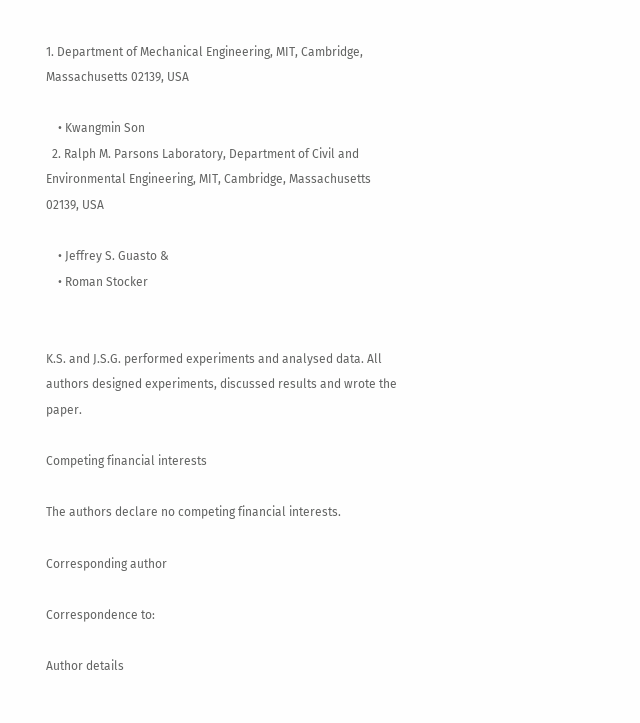1. Department of Mechanical Engineering, MIT, Cambridge, Massachusetts 02139, USA

    • Kwangmin Son
  2. Ralph M. Parsons Laboratory, Department of Civil and Environmental Engineering, MIT, Cambridge, Massachusetts 02139, USA

    • Jeffrey S. Guasto &
    • Roman Stocker


K.S. and J.S.G. performed experiments and analysed data. All authors designed experiments, discussed results and wrote the paper.

Competing financial interests

The authors declare no competing financial interests.

Corresponding author

Correspondence to:

Author details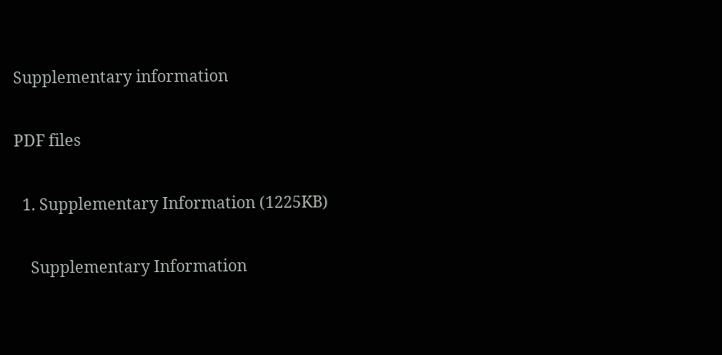Supplementary information

PDF files

  1. Supplementary Information (1225KB)

    Supplementary Information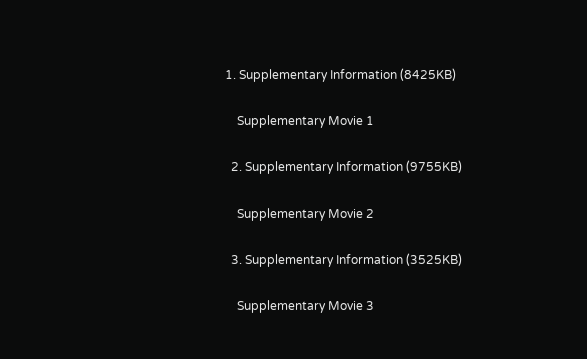1. Supplementary Information (8425KB)

    Supplementary Movie 1

  2. Supplementary Information (9755KB)

    Supplementary Movie 2

  3. Supplementary Information (3525KB)

    Supplementary Movie 3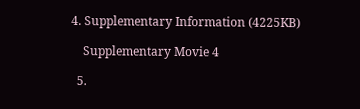4. Supplementary Information (4225KB)

    Supplementary Movie 4

  5.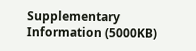Supplementary Information (5000KB)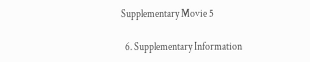Supplementary Movie 5

  6. Supplementary Information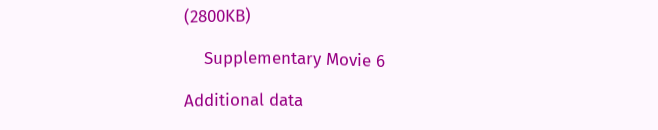(2800KB)

    Supplementary Movie 6

Additional data